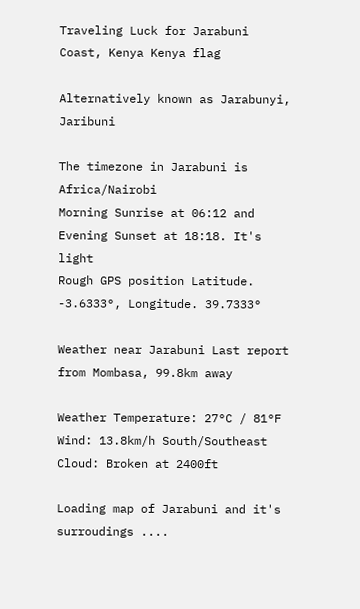Traveling Luck for Jarabuni Coast, Kenya Kenya flag

Alternatively known as Jarabunyi, Jaribuni

The timezone in Jarabuni is Africa/Nairobi
Morning Sunrise at 06:12 and Evening Sunset at 18:18. It's light
Rough GPS position Latitude. -3.6333°, Longitude. 39.7333°

Weather near Jarabuni Last report from Mombasa, 99.8km away

Weather Temperature: 27°C / 81°F
Wind: 13.8km/h South/Southeast
Cloud: Broken at 2400ft

Loading map of Jarabuni and it's surroudings ....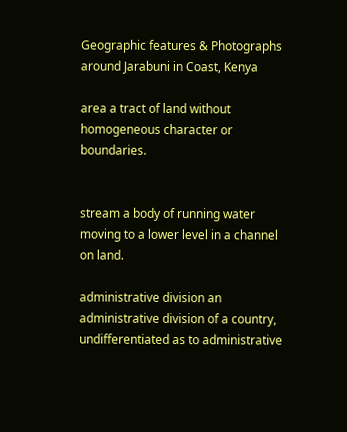Geographic features & Photographs around Jarabuni in Coast, Kenya

area a tract of land without homogeneous character or boundaries.


stream a body of running water moving to a lower level in a channel on land.

administrative division an administrative division of a country, undifferentiated as to administrative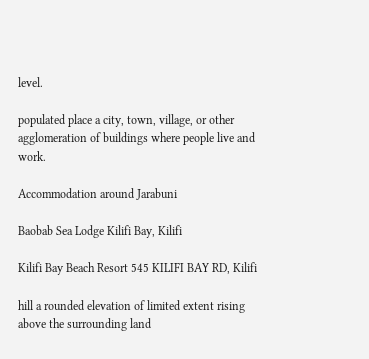level.

populated place a city, town, village, or other agglomeration of buildings where people live and work.

Accommodation around Jarabuni

Baobab Sea Lodge Kilifi Bay, Kilifi

Kilifi Bay Beach Resort 545 KILIFI BAY RD, Kilifi

hill a rounded elevation of limited extent rising above the surrounding land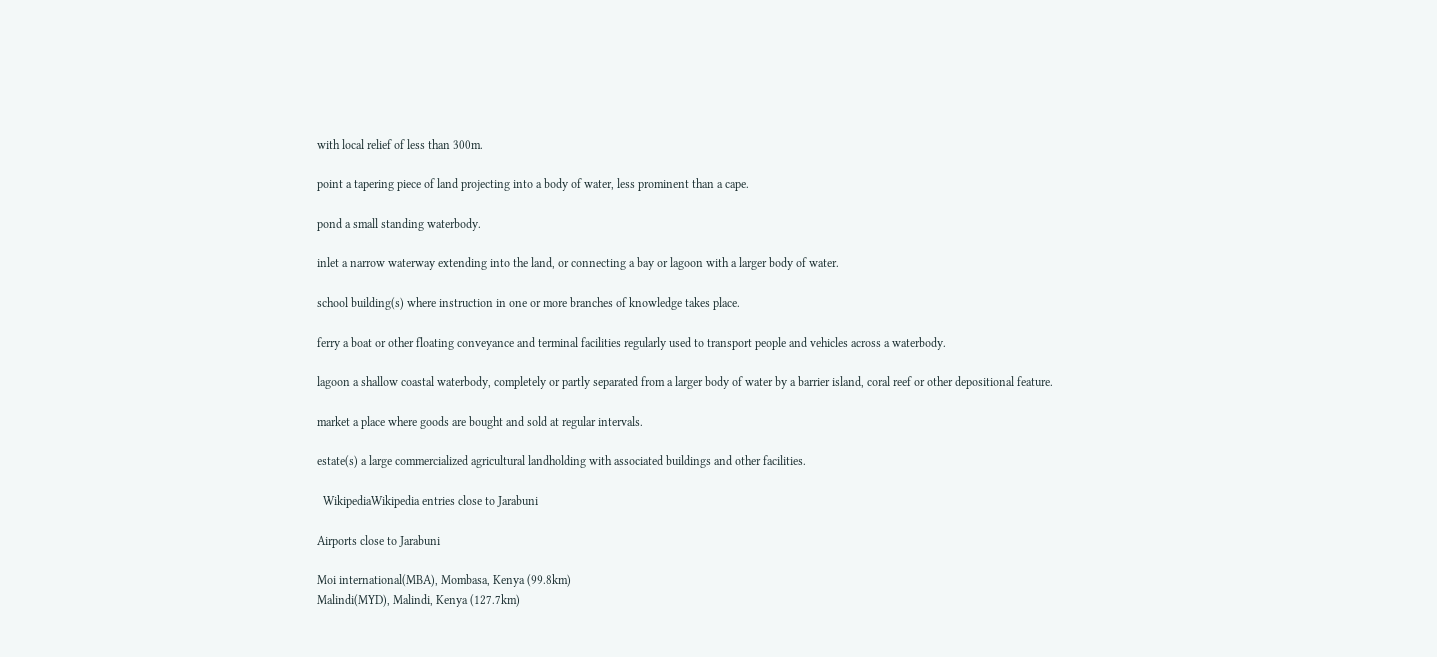with local relief of less than 300m.

point a tapering piece of land projecting into a body of water, less prominent than a cape.

pond a small standing waterbody.

inlet a narrow waterway extending into the land, or connecting a bay or lagoon with a larger body of water.

school building(s) where instruction in one or more branches of knowledge takes place.

ferry a boat or other floating conveyance and terminal facilities regularly used to transport people and vehicles across a waterbody.

lagoon a shallow coastal waterbody, completely or partly separated from a larger body of water by a barrier island, coral reef or other depositional feature.

market a place where goods are bought and sold at regular intervals.

estate(s) a large commercialized agricultural landholding with associated buildings and other facilities.

  WikipediaWikipedia entries close to Jarabuni

Airports close to Jarabuni

Moi international(MBA), Mombasa, Kenya (99.8km)
Malindi(MYD), Malindi, Kenya (127.7km)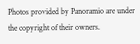Photos provided by Panoramio are under the copyright of their owners.